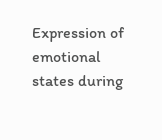Expression of emotional states during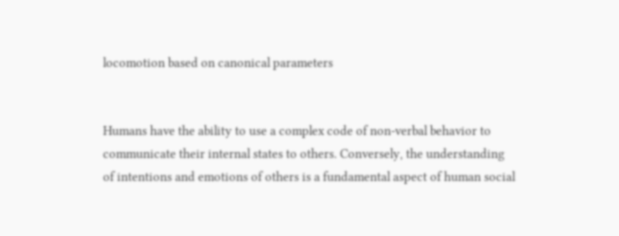locomotion based on canonical parameters


Humans have the ability to use a complex code of non-verbal behavior to communicate their internal states to others. Conversely, the understanding of intentions and emotions of others is a fundamental aspect of human social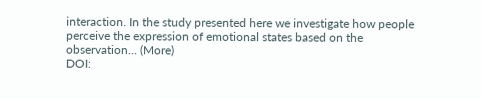interaction. In the study presented here we investigate how people perceive the expression of emotional states based on the observation… (More)
DOI: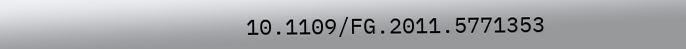10.1109/FG.2011.5771353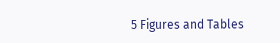5 Figures and Tables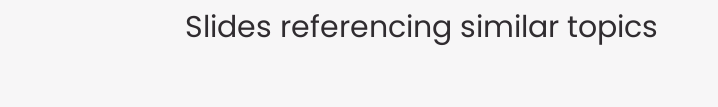Slides referencing similar topics